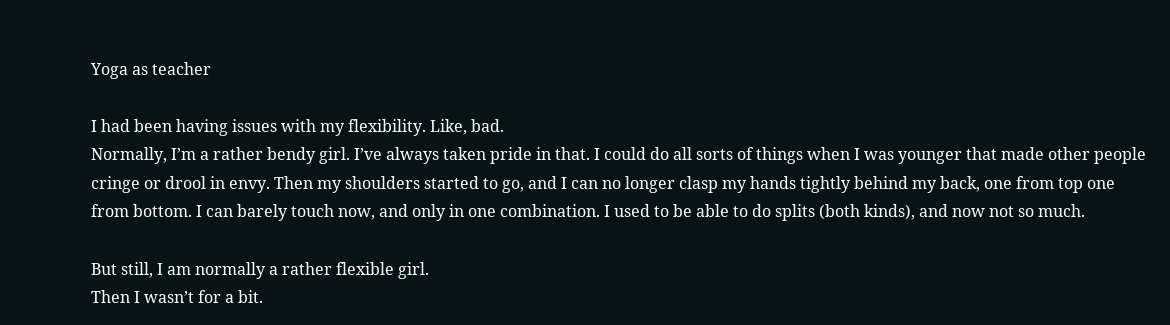Yoga as teacher

I had been having issues with my flexibility. Like, bad.
Normally, I’m a rather bendy girl. I’ve always taken pride in that. I could do all sorts of things when I was younger that made other people cringe or drool in envy. Then my shoulders started to go, and I can no longer clasp my hands tightly behind my back, one from top one from bottom. I can barely touch now, and only in one combination. I used to be able to do splits (both kinds), and now not so much.

But still, I am normally a rather flexible girl.
Then I wasn’t for a bit.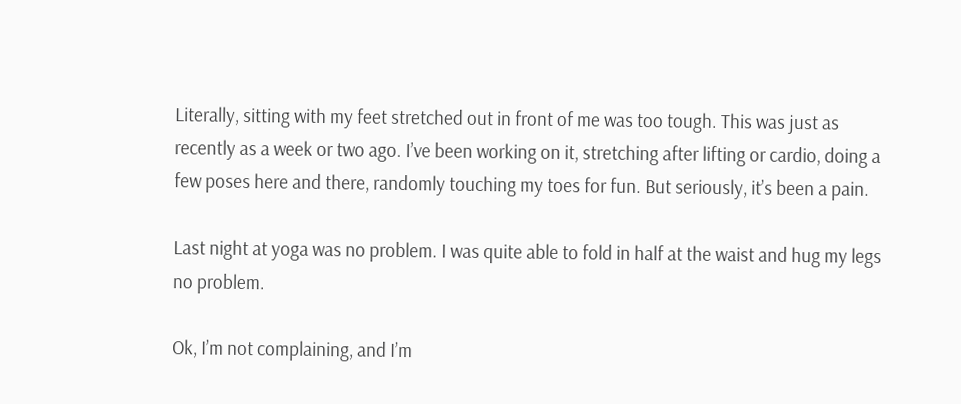Literally, sitting with my feet stretched out in front of me was too tough. This was just as recently as a week or two ago. I’ve been working on it, stretching after lifting or cardio, doing a few poses here and there, randomly touching my toes for fun. But seriously, it’s been a pain.

Last night at yoga was no problem. I was quite able to fold in half at the waist and hug my legs no problem.

Ok, I’m not complaining, and I’m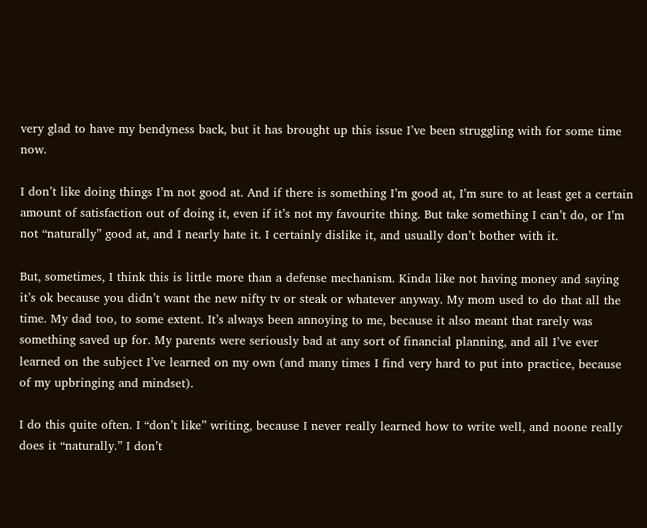very glad to have my bendyness back, but it has brought up this issue I’ve been struggling with for some time now.

I don’t like doing things I’m not good at. And if there is something I’m good at, I’m sure to at least get a certain amount of satisfaction out of doing it, even if it’s not my favourite thing. But take something I can’t do, or I’m not “naturally” good at, and I nearly hate it. I certainly dislike it, and usually don’t bother with it.

But, sometimes, I think this is little more than a defense mechanism. Kinda like not having money and saying it’s ok because you didn’t want the new nifty tv or steak or whatever anyway. My mom used to do that all the time. My dad too, to some extent. It’s always been annoying to me, because it also meant that rarely was something saved up for. My parents were seriously bad at any sort of financial planning, and all I’ve ever learned on the subject I’ve learned on my own (and many times I find very hard to put into practice, because of my upbringing and mindset).

I do this quite often. I “don’t like” writing, because I never really learned how to write well, and noone really does it “naturally.” I don’t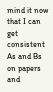mind it now that I can get consistent As and Bs on papers and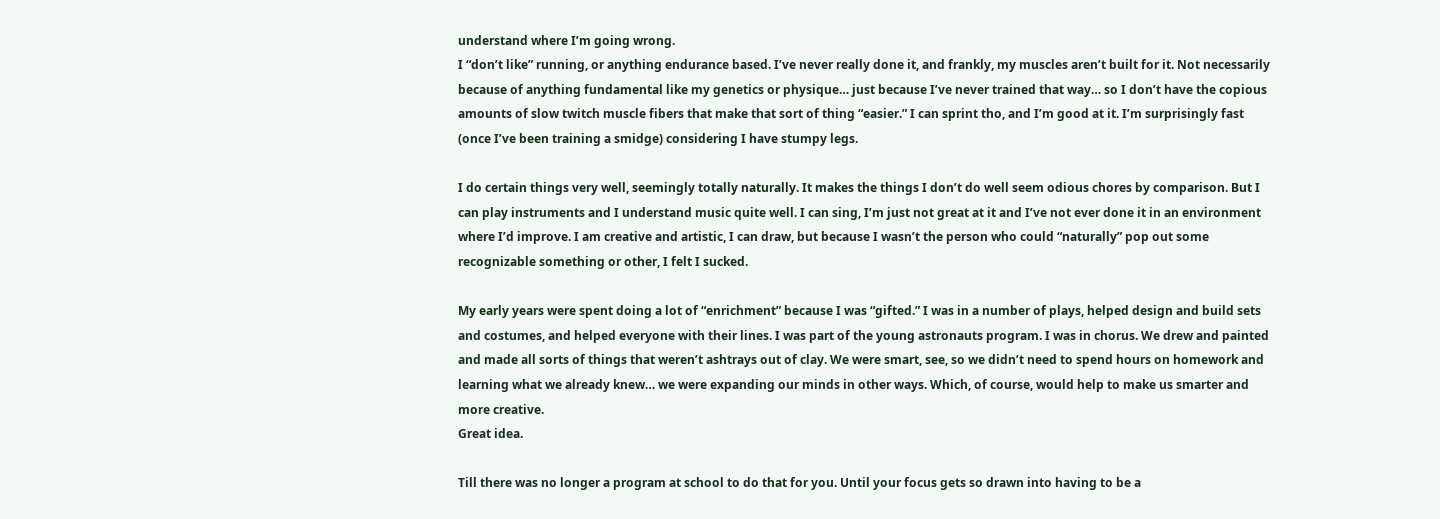understand where I’m going wrong.
I “don’t like” running, or anything endurance based. I’ve never really done it, and frankly, my muscles aren’t built for it. Not necessarily because of anything fundamental like my genetics or physique… just because I’ve never trained that way… so I don’t have the copious amounts of slow twitch muscle fibers that make that sort of thing “easier.” I can sprint tho, and I’m good at it. I’m surprisingly fast (once I’ve been training a smidge) considering I have stumpy legs.

I do certain things very well, seemingly totally naturally. It makes the things I don’t do well seem odious chores by comparison. But I can play instruments and I understand music quite well. I can sing, I’m just not great at it and I’ve not ever done it in an environment where I’d improve. I am creative and artistic, I can draw, but because I wasn’t the person who could “naturally” pop out some recognizable something or other, I felt I sucked.

My early years were spent doing a lot of “enrichment” because I was “gifted.” I was in a number of plays, helped design and build sets and costumes, and helped everyone with their lines. I was part of the young astronauts program. I was in chorus. We drew and painted and made all sorts of things that weren’t ashtrays out of clay. We were smart, see, so we didn’t need to spend hours on homework and learning what we already knew… we were expanding our minds in other ways. Which, of course, would help to make us smarter and more creative.
Great idea.

Till there was no longer a program at school to do that for you. Until your focus gets so drawn into having to be a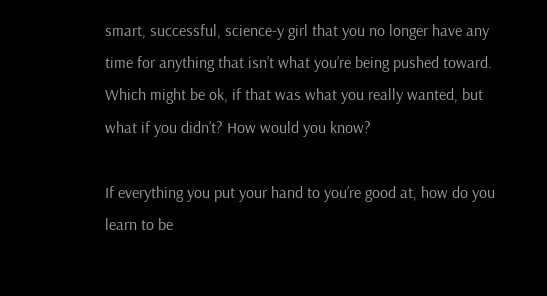smart, successful, science-y girl that you no longer have any time for anything that isn’t what you’re being pushed toward. Which might be ok, if that was what you really wanted, but what if you didn’t? How would you know?

If everything you put your hand to you’re good at, how do you learn to be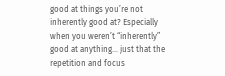good at things you’re not inherently good at? Especially when you weren’t “inherently” good at anything… just that the repetition and focus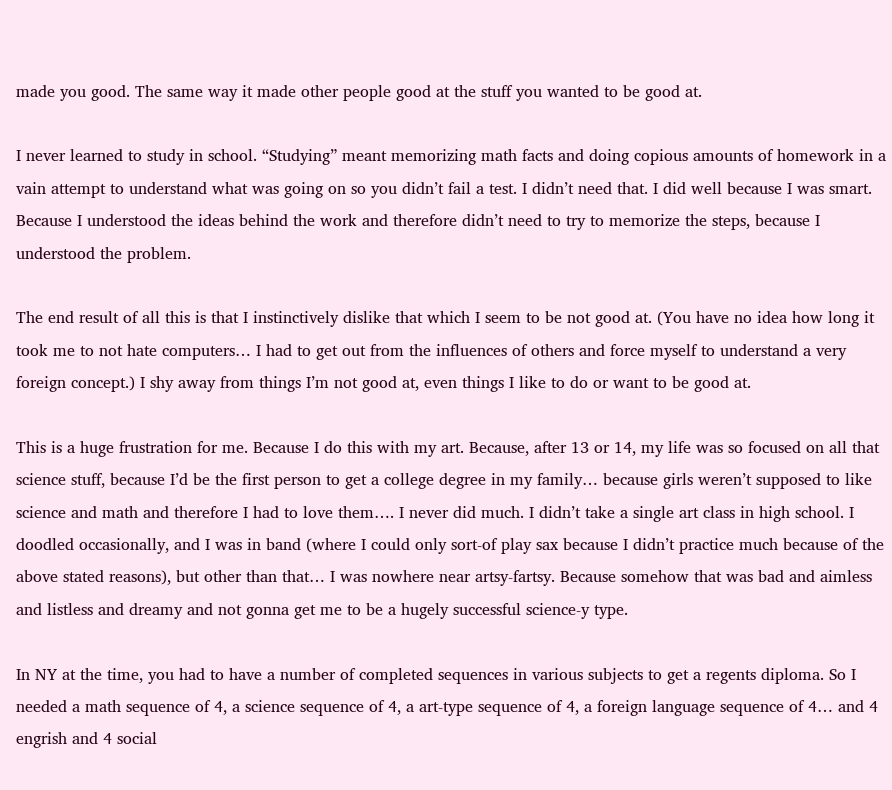made you good. The same way it made other people good at the stuff you wanted to be good at.

I never learned to study in school. “Studying” meant memorizing math facts and doing copious amounts of homework in a vain attempt to understand what was going on so you didn’t fail a test. I didn’t need that. I did well because I was smart. Because I understood the ideas behind the work and therefore didn’t need to try to memorize the steps, because I understood the problem.

The end result of all this is that I instinctively dislike that which I seem to be not good at. (You have no idea how long it took me to not hate computers… I had to get out from the influences of others and force myself to understand a very foreign concept.) I shy away from things I’m not good at, even things I like to do or want to be good at.

This is a huge frustration for me. Because I do this with my art. Because, after 13 or 14, my life was so focused on all that science stuff, because I’d be the first person to get a college degree in my family… because girls weren’t supposed to like science and math and therefore I had to love them…. I never did much. I didn’t take a single art class in high school. I doodled occasionally, and I was in band (where I could only sort-of play sax because I didn’t practice much because of the above stated reasons), but other than that… I was nowhere near artsy-fartsy. Because somehow that was bad and aimless and listless and dreamy and not gonna get me to be a hugely successful science-y type.

In NY at the time, you had to have a number of completed sequences in various subjects to get a regents diploma. So I needed a math sequence of 4, a science sequence of 4, a art-type sequence of 4, a foreign language sequence of 4… and 4 engrish and 4 social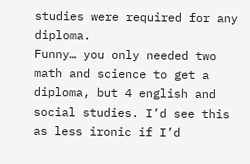studies were required for any diploma.
Funny… you only needed two math and science to get a diploma, but 4 english and social studies. I’d see this as less ironic if I’d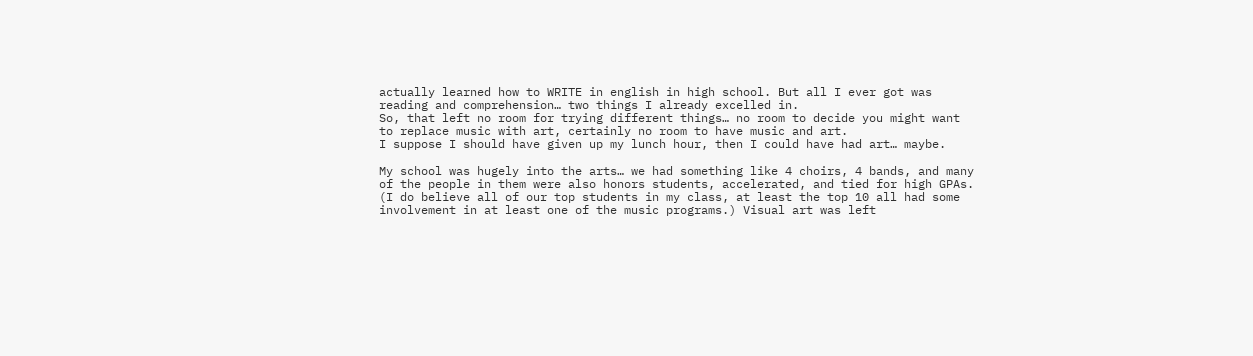actually learned how to WRITE in english in high school. But all I ever got was reading and comprehension… two things I already excelled in.
So, that left no room for trying different things… no room to decide you might want to replace music with art, certainly no room to have music and art.
I suppose I should have given up my lunch hour, then I could have had art… maybe.

My school was hugely into the arts… we had something like 4 choirs, 4 bands, and many of the people in them were also honors students, accelerated, and tied for high GPAs. (I do believe all of our top students in my class, at least the top 10 all had some involvement in at least one of the music programs.) Visual art was left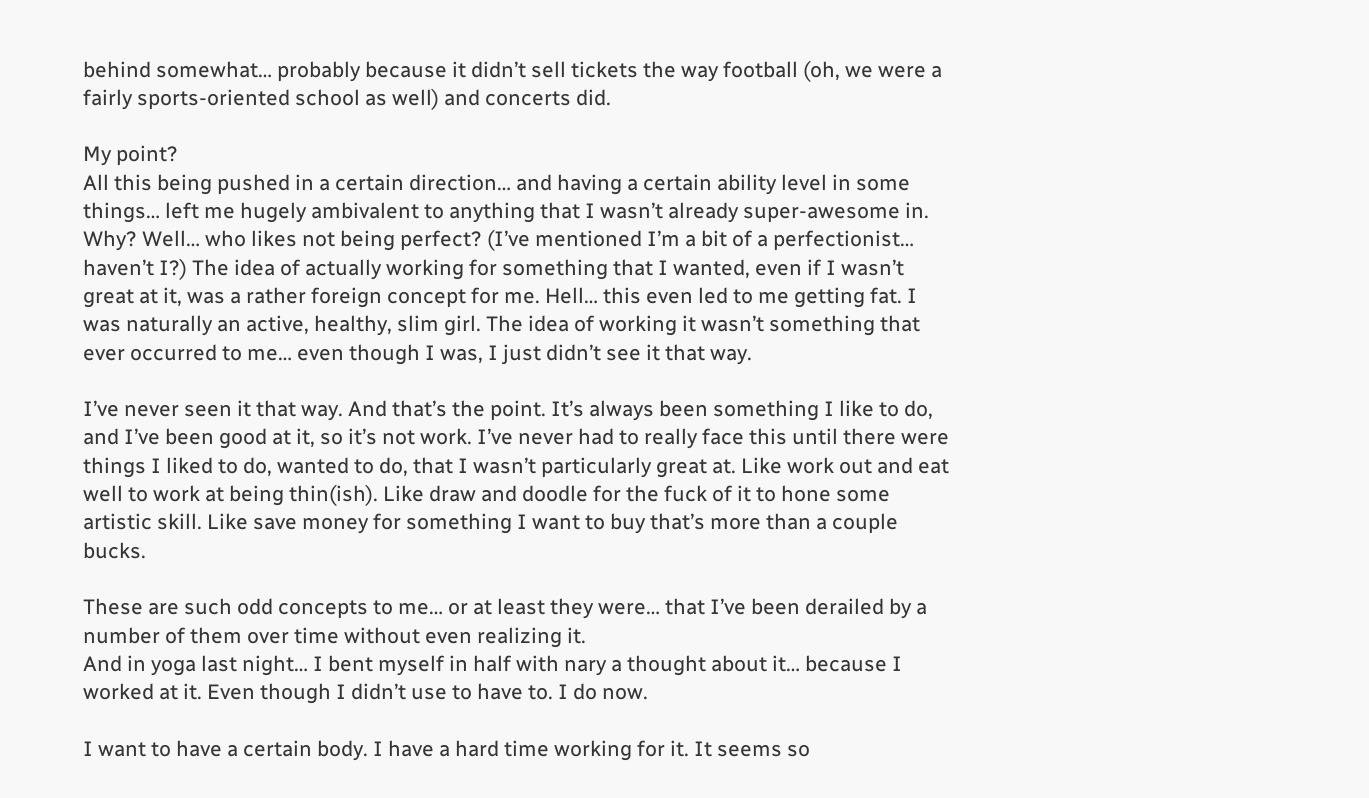behind somewhat… probably because it didn’t sell tickets the way football (oh, we were a fairly sports-oriented school as well) and concerts did.

My point?
All this being pushed in a certain direction… and having a certain ability level in some things… left me hugely ambivalent to anything that I wasn’t already super-awesome in. Why? Well… who likes not being perfect? (I’ve mentioned I’m a bit of a perfectionist… haven’t I?) The idea of actually working for something that I wanted, even if I wasn’t great at it, was a rather foreign concept for me. Hell… this even led to me getting fat. I was naturally an active, healthy, slim girl. The idea of working it wasn’t something that ever occurred to me… even though I was, I just didn’t see it that way.

I’ve never seen it that way. And that’s the point. It’s always been something I like to do, and I’ve been good at it, so it’s not work. I’ve never had to really face this until there were things I liked to do, wanted to do, that I wasn’t particularly great at. Like work out and eat well to work at being thin(ish). Like draw and doodle for the fuck of it to hone some artistic skill. Like save money for something I want to buy that’s more than a couple bucks.

These are such odd concepts to me… or at least they were… that I’ve been derailed by a number of them over time without even realizing it.
And in yoga last night… I bent myself in half with nary a thought about it… because I worked at it. Even though I didn’t use to have to. I do now.

I want to have a certain body. I have a hard time working for it. It seems so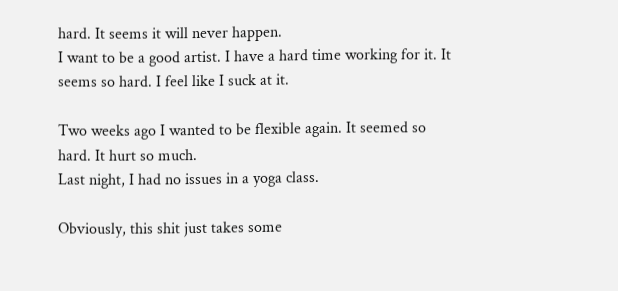hard. It seems it will never happen.
I want to be a good artist. I have a hard time working for it. It seems so hard. I feel like I suck at it.

Two weeks ago I wanted to be flexible again. It seemed so hard. It hurt so much.
Last night, I had no issues in a yoga class.

Obviously, this shit just takes some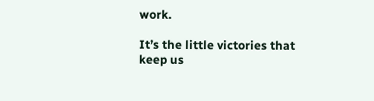work.

It’s the little victories that keep us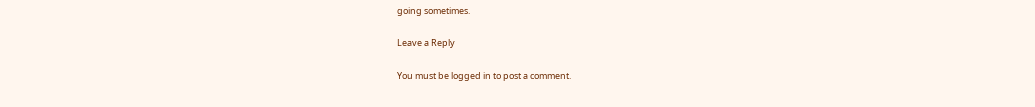going sometimes.

Leave a Reply

You must be logged in to post a comment.